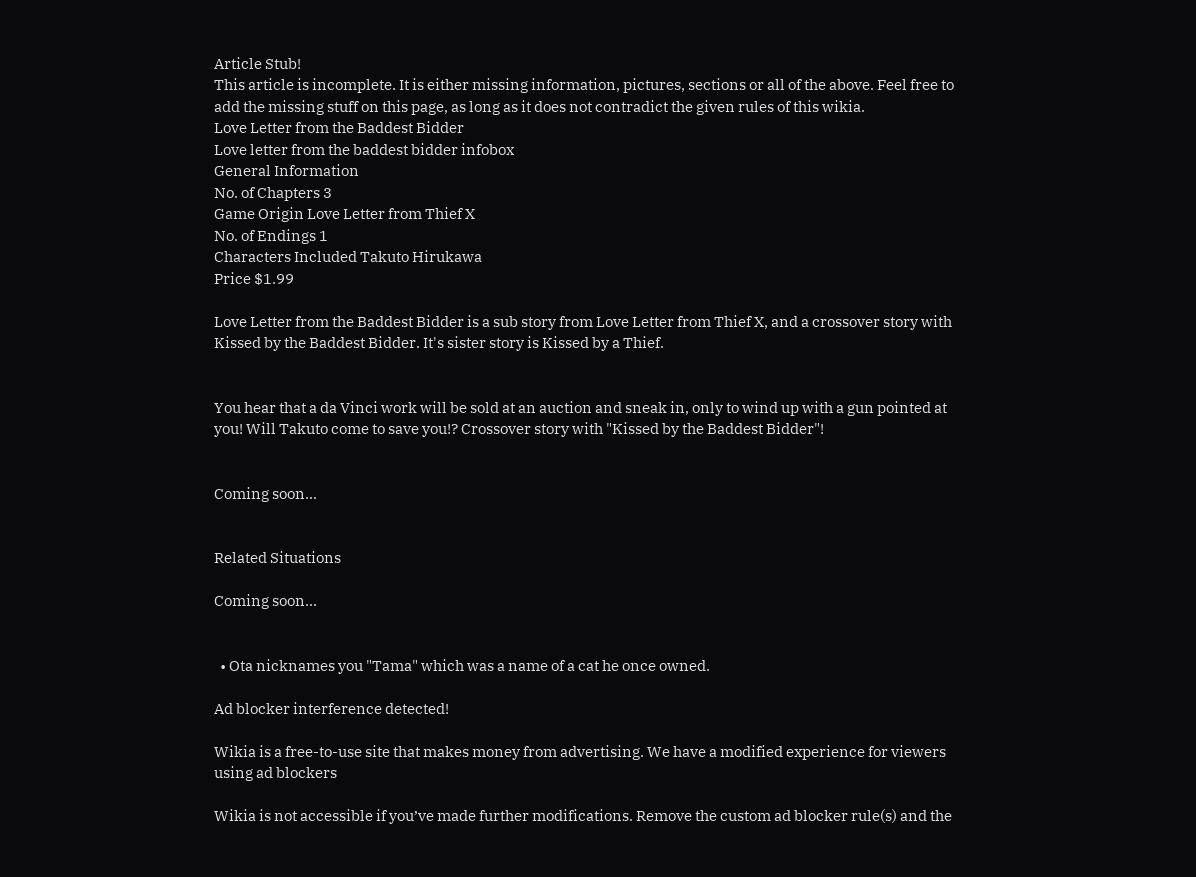Article Stub!
This article is incomplete. It is either missing information, pictures, sections or all of the above. Feel free to add the missing stuff on this page, as long as it does not contradict the given rules of this wikia.
Love Letter from the Baddest Bidder
Love letter from the baddest bidder infobox
General Information
No. of Chapters 3
Game Origin Love Letter from Thief X
No. of Endings 1
Characters Included Takuto Hirukawa
Price $1.99

Love Letter from the Baddest Bidder is a sub story from Love Letter from Thief X, and a crossover story with Kissed by the Baddest Bidder. It's sister story is Kissed by a Thief.


You hear that a da Vinci work will be sold at an auction and sneak in, only to wind up with a gun pointed at you! Will Takuto come to save you!? Crossover story with "Kissed by the Baddest Bidder"!


Coming soon...


Related Situations

Coming soon...


  • Ota nicknames you "Tama" which was a name of a cat he once owned.

Ad blocker interference detected!

Wikia is a free-to-use site that makes money from advertising. We have a modified experience for viewers using ad blockers

Wikia is not accessible if you’ve made further modifications. Remove the custom ad blocker rule(s) and the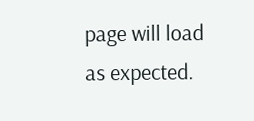page will load as expected.